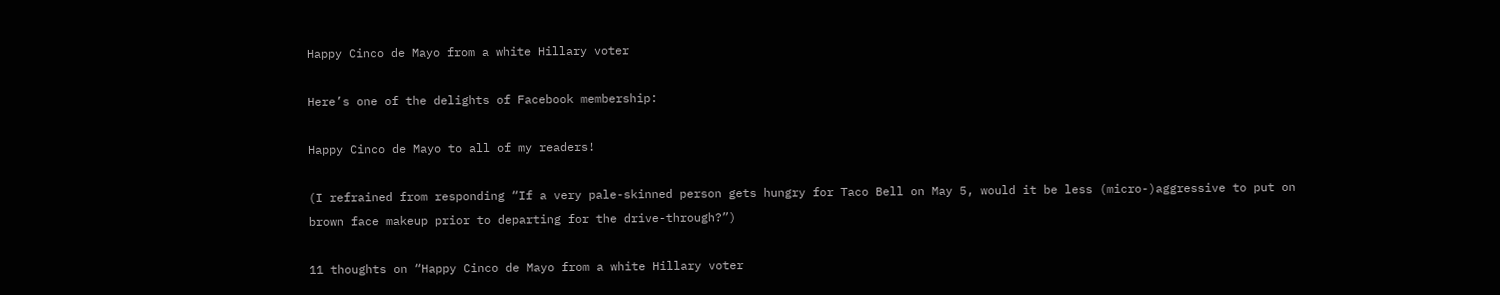Happy Cinco de Mayo from a white Hillary voter

Here’s one of the delights of Facebook membership:

Happy Cinco de Mayo to all of my readers!

(I refrained from responding “If a very pale-skinned person gets hungry for Taco Bell on May 5, would it be less (micro-)aggressive to put on brown face makeup prior to departing for the drive-through?”)

11 thoughts on “Happy Cinco de Mayo from a white Hillary voter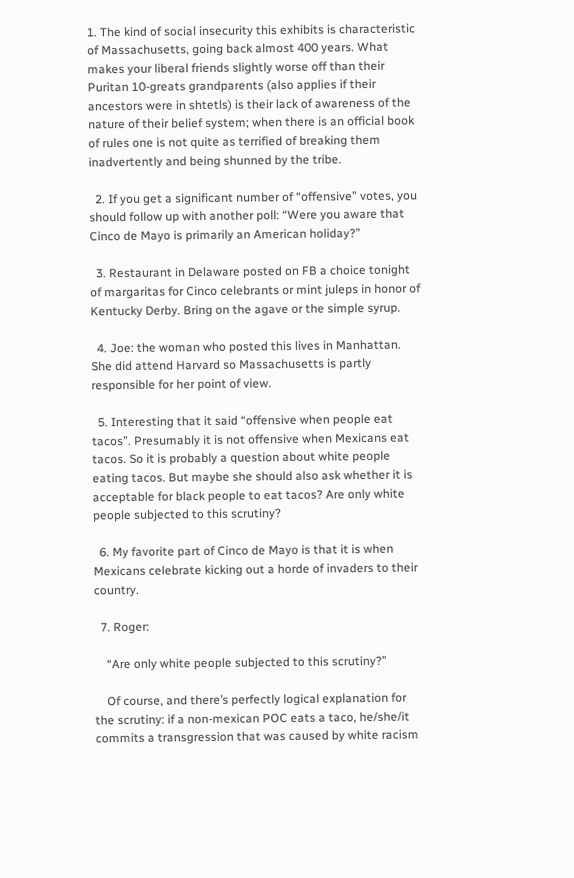1. The kind of social insecurity this exhibits is characteristic of Massachusetts, going back almost 400 years. What makes your liberal friends slightly worse off than their Puritan 10-greats grandparents (also applies if their ancestors were in shtetls) is their lack of awareness of the nature of their belief system; when there is an official book of rules one is not quite as terrified of breaking them inadvertently and being shunned by the tribe.

  2. If you get a significant number of “offensive” votes, you should follow up with another poll: “Were you aware that Cinco de Mayo is primarily an American holiday?”

  3. Restaurant in Delaware posted on FB a choice tonight of margaritas for Cinco celebrants or mint juleps in honor of Kentucky Derby. Bring on the agave or the simple syrup.

  4. Joe: the woman who posted this lives in Manhattan. She did attend Harvard so Massachusetts is partly responsible for her point of view.

  5. Interesting that it said “offensive when people eat tacos”. Presumably it is not offensive when Mexicans eat tacos. So it is probably a question about white people eating tacos. But maybe she should also ask whether it is acceptable for black people to eat tacos? Are only white people subjected to this scrutiny?

  6. My favorite part of Cinco de Mayo is that it is when Mexicans celebrate kicking out a horde of invaders to their country.

  7. Roger:

    “Are only white people subjected to this scrutiny?”

    Of course, and there’s perfectly logical explanation for the scrutiny: if a non-mexican POC eats a taco, he/she/it commits a transgression that was caused by white racism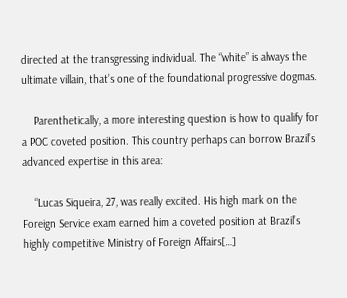directed at the transgressing individual. The “white” is always the ultimate villain, that’s one of the foundational progressive dogmas.

    Parenthetically, a more interesting question is how to qualify for a POC coveted position. This country perhaps can borrow Brazil’s advanced expertise in this area:

    “Lucas Siqueira, 27, was really excited. His high mark on the Foreign Service exam earned him a coveted position at Brazil’s highly competitive Ministry of Foreign Affairs[…]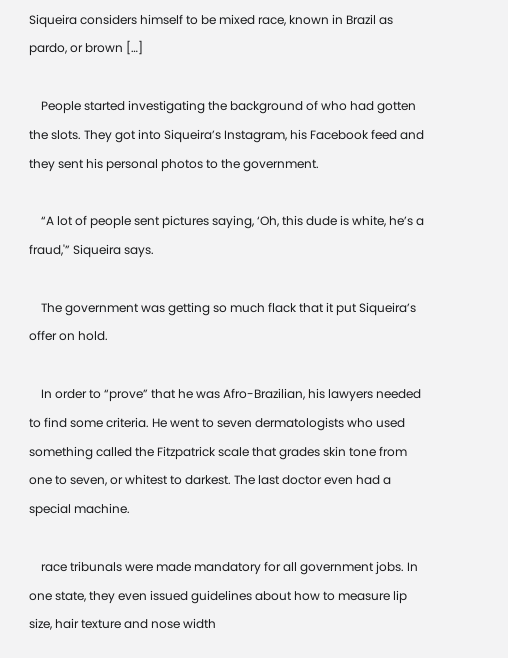Siqueira considers himself to be mixed race, known in Brazil as pardo, or brown […]

    People started investigating the background of who had gotten the slots. They got into Siqueira’s Instagram, his Facebook feed and they sent his personal photos to the government.

    “A lot of people sent pictures saying, ‘Oh, this dude is white, he’s a fraud,'” Siqueira says.

    The government was getting so much flack that it put Siqueira’s offer on hold.

    In order to “prove” that he was Afro-Brazilian, his lawyers needed to find some criteria. He went to seven dermatologists who used something called the Fitzpatrick scale that grades skin tone from one to seven, or whitest to darkest. The last doctor even had a special machine.

    race tribunals were made mandatory for all government jobs. In one state, they even issued guidelines about how to measure lip size, hair texture and nose width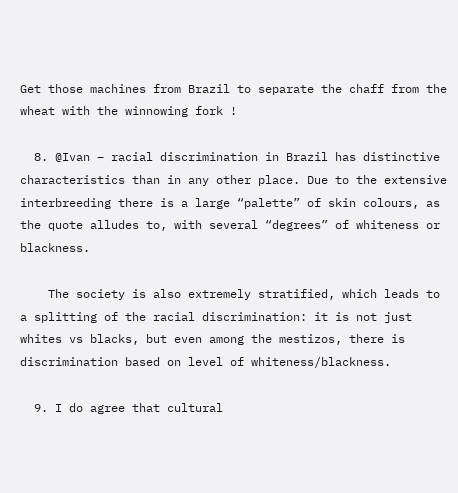Get those machines from Brazil to separate the chaff from the wheat with the winnowing fork !

  8. @Ivan – racial discrimination in Brazil has distinctive characteristics than in any other place. Due to the extensive interbreeding there is a large “palette” of skin colours, as the quote alludes to, with several “degrees” of whiteness or blackness.

    The society is also extremely stratified, which leads to a splitting of the racial discrimination: it is not just whites vs blacks, but even among the mestizos, there is discrimination based on level of whiteness/blackness.

  9. I do agree that cultural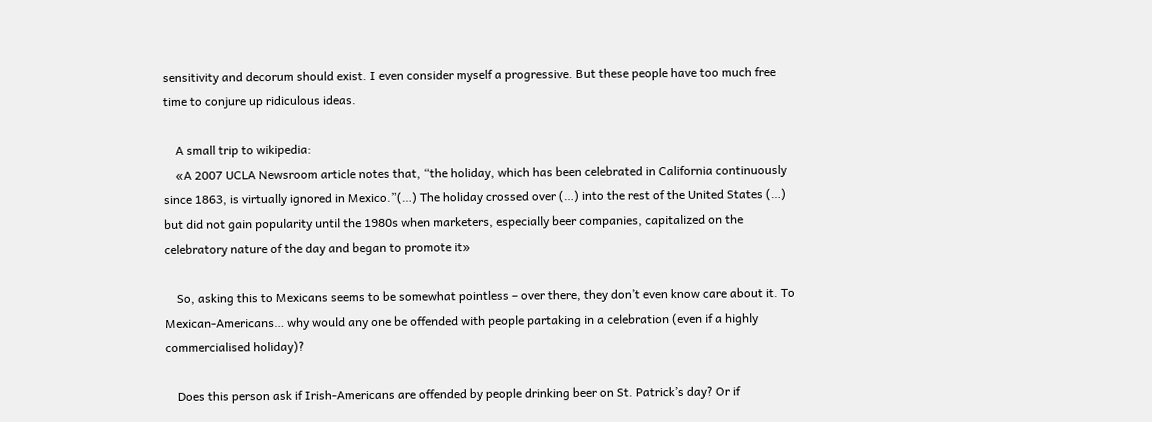sensitivity and decorum should exist. I even consider myself a progressive. But these people have too much free time to conjure up ridiculous ideas.

    A small trip to wikipedia:
    «A 2007 UCLA Newsroom article notes that, “the holiday, which has been celebrated in California continuously since 1863, is virtually ignored in Mexico.”(…) The holiday crossed over (…) into the rest of the United States (…) but did not gain popularity until the 1980s when marketers, especially beer companies, capitalized on the celebratory nature of the day and began to promote it»

    So, asking this to Mexicans seems to be somewhat pointless – over there, they don’t even know care about it. To Mexican-Americans… why would any one be offended with people partaking in a celebration (even if a highly commercialised holiday)?

    Does this person ask if Irish-Americans are offended by people drinking beer on St. Patrick’s day? Or if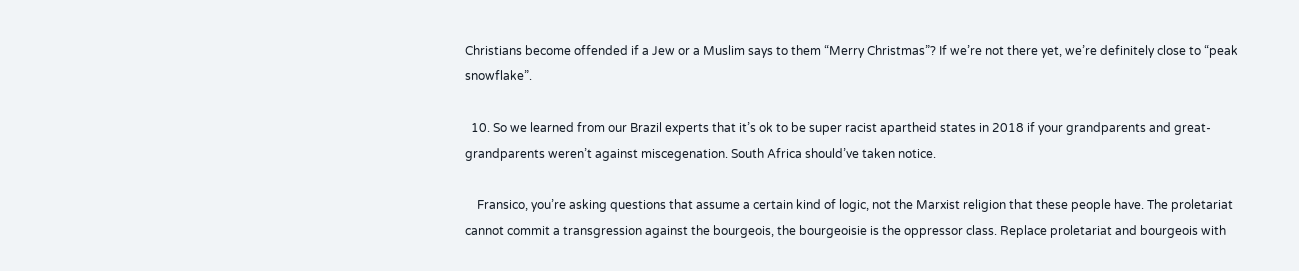Christians become offended if a Jew or a Muslim says to them “Merry Christmas”? If we’re not there yet, we’re definitely close to “peak snowflake”.

  10. So we learned from our Brazil experts that it’s ok to be super racist apartheid states in 2018 if your grandparents and great-grandparents weren’t against miscegenation. South Africa should’ve taken notice.

    Fransico, you’re asking questions that assume a certain kind of logic, not the Marxist religion that these people have. The proletariat cannot commit a transgression against the bourgeois, the bourgeoisie is the oppressor class. Replace proletariat and bourgeois with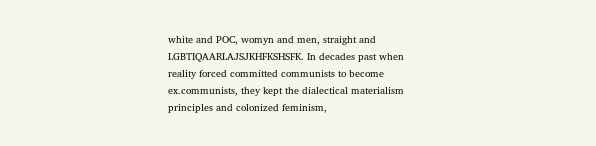white and POC, womyn and men, straight and LGBTIQAARLAJSJKHFKSHSFK. In decades past when reality forced committed communists to become ex.communists, they kept the dialectical materialism principles and colonized feminism,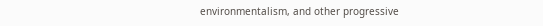environmentalism, and other progressive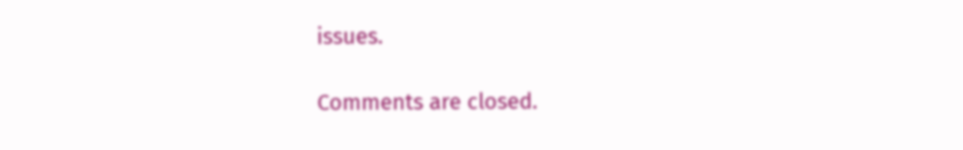issues.

Comments are closed.